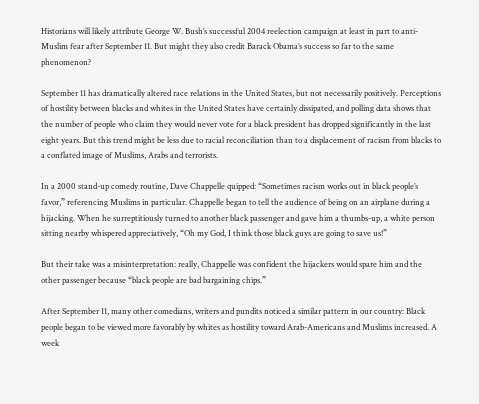Historians will likely attribute George W. Bush’s successful 2004 reelection campaign at least in part to anti-Muslim fear after September 11. But might they also credit Barack Obama’s success so far to the same phenomenon?

September 11 has dramatically altered race relations in the United States, but not necessarily positively. Perceptions of hostility between blacks and whites in the United States have certainly dissipated, and polling data shows that the number of people who claim they would never vote for a black president has dropped significantly in the last eight years. But this trend might be less due to racial reconciliation than to a displacement of racism from blacks to a conflated image of Muslims, Arabs and terrorists.

In a 2000 stand-up comedy routine, Dave Chappelle quipped: “Sometimes racism works out in black people’s favor,” referencing Muslims in particular. Chappelle began to tell the audience of being on an airplane during a hijacking. When he surreptitiously turned to another black passenger and gave him a thumbs-up, a white person sitting nearby whispered appreciatively, “Oh my God, I think those black guys are going to save us!”

But their take was a misinterpretation: really, Chappelle was confident the hijackers would spare him and the other passenger because “black people are bad bargaining chips.”

After September 11, many other comedians, writers and pundits noticed a similar pattern in our country: Black people began to be viewed more favorably by whites as hostility toward Arab-Americans and Muslims increased. A week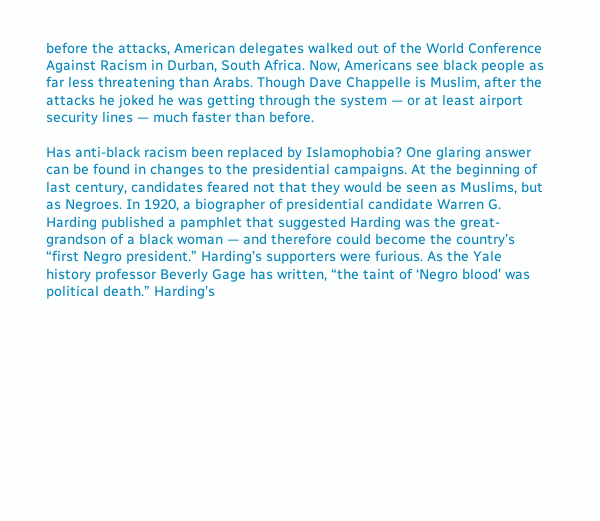before the attacks, American delegates walked out of the World Conference Against Racism in Durban, South Africa. Now, Americans see black people as far less threatening than Arabs. Though Dave Chappelle is Muslim, after the attacks he joked he was getting through the system — or at least airport security lines — much faster than before.

Has anti-black racism been replaced by Islamophobia? One glaring answer can be found in changes to the presidential campaigns. At the beginning of last century, candidates feared not that they would be seen as Muslims, but as Negroes. In 1920, a biographer of presidential candidate Warren G. Harding published a pamphlet that suggested Harding was the great-grandson of a black woman — and therefore could become the country’s “first Negro president.” Harding’s supporters were furious. As the Yale history professor Beverly Gage has written, “the taint of ‘Negro blood’ was political death.” Harding’s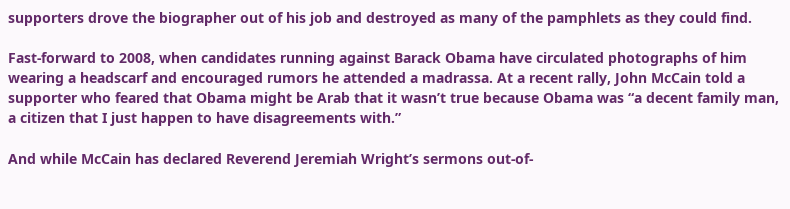supporters drove the biographer out of his job and destroyed as many of the pamphlets as they could find.

Fast-forward to 2008, when candidates running against Barack Obama have circulated photographs of him wearing a headscarf and encouraged rumors he attended a madrassa. At a recent rally, John McCain told a supporter who feared that Obama might be Arab that it wasn’t true because Obama was “a decent family man, a citizen that I just happen to have disagreements with.”

And while McCain has declared Reverend Jeremiah Wright’s sermons out-of-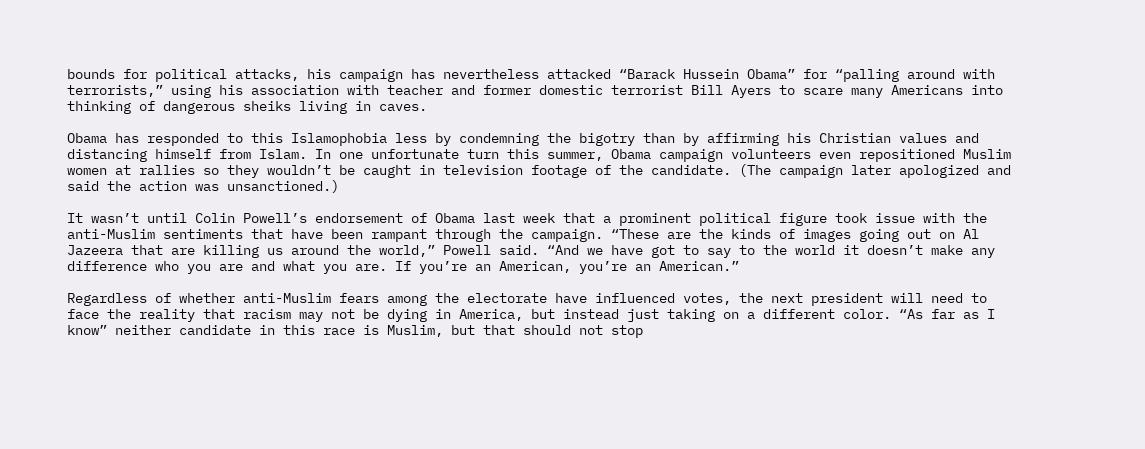bounds for political attacks, his campaign has nevertheless attacked “Barack Hussein Obama” for “palling around with terrorists,” using his association with teacher and former domestic terrorist Bill Ayers to scare many Americans into thinking of dangerous sheiks living in caves.

Obama has responded to this Islamophobia less by condemning the bigotry than by affirming his Christian values and distancing himself from Islam. In one unfortunate turn this summer, Obama campaign volunteers even repositioned Muslim women at rallies so they wouldn’t be caught in television footage of the candidate. (The campaign later apologized and said the action was unsanctioned.)

It wasn’t until Colin Powell’s endorsement of Obama last week that a prominent political figure took issue with the anti-Muslim sentiments that have been rampant through the campaign. “These are the kinds of images going out on Al Jazeera that are killing us around the world,” Powell said. “And we have got to say to the world it doesn’t make any difference who you are and what you are. If you’re an American, you’re an American.”

Regardless of whether anti-Muslim fears among the electorate have influenced votes, the next president will need to face the reality that racism may not be dying in America, but instead just taking on a different color. “As far as I know” neither candidate in this race is Muslim, but that should not stop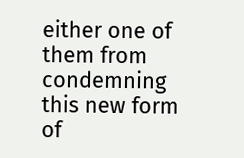either one of them from condemning this new form of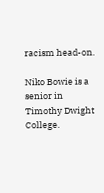racism head-on.

Niko Bowie is a senior in Timothy Dwight College.